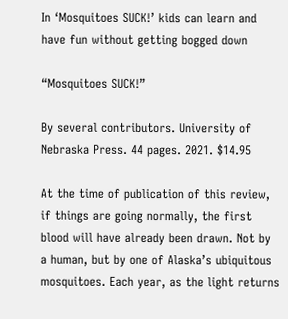In ‘Mosquitoes SUCK!’ kids can learn and have fun without getting bogged down

“Mosquitoes SUCK!”

By several contributors. University of Nebraska Press. 44 pages. 2021. $14.95

At the time of publication of this review, if things are going normally, the first blood will have already been drawn. Not by a human, but by one of Alaska’s ubiquitous mosquitoes. Each year, as the light returns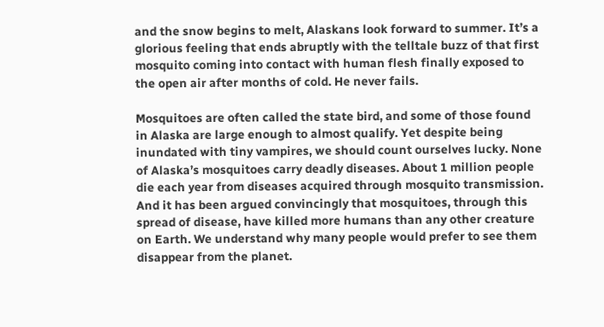and the snow begins to melt, Alaskans look forward to summer. It’s a glorious feeling that ends abruptly with the telltale buzz of that first mosquito coming into contact with human flesh finally exposed to the open air after months of cold. He never fails.

Mosquitoes are often called the state bird, and some of those found in Alaska are large enough to almost qualify. Yet despite being inundated with tiny vampires, we should count ourselves lucky. None of Alaska’s mosquitoes carry deadly diseases. About 1 million people die each year from diseases acquired through mosquito transmission. And it has been argued convincingly that mosquitoes, through this spread of disease, have killed more humans than any other creature on Earth. We understand why many people would prefer to see them disappear from the planet.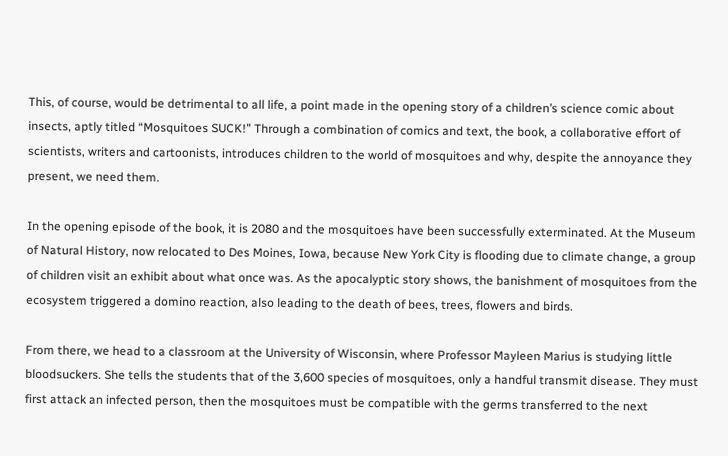This, of course, would be detrimental to all life, a point made in the opening story of a children’s science comic about insects, aptly titled “Mosquitoes SUCK!” Through a combination of comics and text, the book, a collaborative effort of scientists, writers and cartoonists, introduces children to the world of mosquitoes and why, despite the annoyance they present, we need them.

In the opening episode of the book, it is 2080 and the mosquitoes have been successfully exterminated. At the Museum of Natural History, now relocated to Des Moines, Iowa, because New York City is flooding due to climate change, a group of children visit an exhibit about what once was. As the apocalyptic story shows, the banishment of mosquitoes from the ecosystem triggered a domino reaction, also leading to the death of bees, trees, flowers and birds.

From there, we head to a classroom at the University of Wisconsin, where Professor Mayleen Marius is studying little bloodsuckers. She tells the students that of the 3,600 species of mosquitoes, only a handful transmit disease. They must first attack an infected person, then the mosquitoes must be compatible with the germs transferred to the next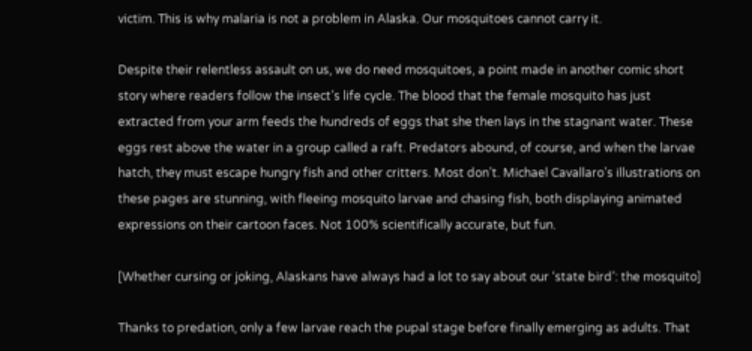victim. This is why malaria is not a problem in Alaska. Our mosquitoes cannot carry it.

Despite their relentless assault on us, we do need mosquitoes, a point made in another comic short story where readers follow the insect’s life cycle. The blood that the female mosquito has just extracted from your arm feeds the hundreds of eggs that she then lays in the stagnant water. These eggs rest above the water in a group called a raft. Predators abound, of course, and when the larvae hatch, they must escape hungry fish and other critters. Most don’t. Michael Cavallaro’s illustrations on these pages are stunning, with fleeing mosquito larvae and chasing fish, both displaying animated expressions on their cartoon faces. Not 100% scientifically accurate, but fun.

[Whether cursing or joking, Alaskans have always had a lot to say about our ‘state bird’: the mosquito]

Thanks to predation, only a few larvae reach the pupal stage before finally emerging as adults. That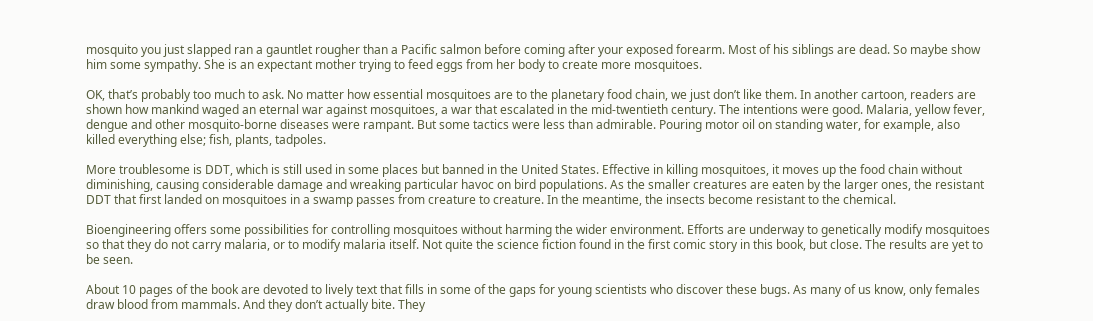mosquito you just slapped ran a gauntlet rougher than a Pacific salmon before coming after your exposed forearm. Most of his siblings are dead. So maybe show him some sympathy. She is an expectant mother trying to feed eggs from her body to create more mosquitoes.

OK, that’s probably too much to ask. No matter how essential mosquitoes are to the planetary food chain, we just don’t like them. In another cartoon, readers are shown how mankind waged an eternal war against mosquitoes, a war that escalated in the mid-twentieth century. The intentions were good. Malaria, yellow fever, dengue and other mosquito-borne diseases were rampant. But some tactics were less than admirable. Pouring motor oil on standing water, for example, also killed everything else; fish, plants, tadpoles.

More troublesome is DDT, which is still used in some places but banned in the United States. Effective in killing mosquitoes, it moves up the food chain without diminishing, causing considerable damage and wreaking particular havoc on bird populations. As the smaller creatures are eaten by the larger ones, the resistant DDT that first landed on mosquitoes in a swamp passes from creature to creature. In the meantime, the insects become resistant to the chemical.

Bioengineering offers some possibilities for controlling mosquitoes without harming the wider environment. Efforts are underway to genetically modify mosquitoes so that they do not carry malaria, or to modify malaria itself. Not quite the science fiction found in the first comic story in this book, but close. The results are yet to be seen.

About 10 pages of the book are devoted to lively text that fills in some of the gaps for young scientists who discover these bugs. As many of us know, only females draw blood from mammals. And they don’t actually bite. They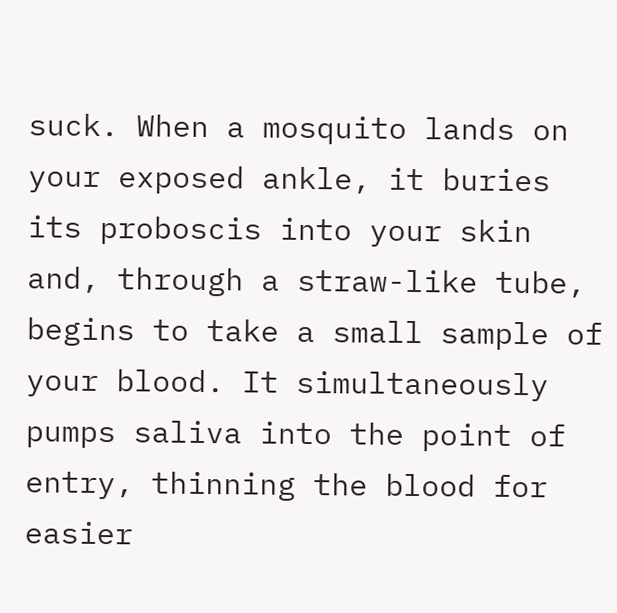suck. When a mosquito lands on your exposed ankle, it buries its proboscis into your skin and, through a straw-like tube, begins to take a small sample of your blood. It simultaneously pumps saliva into the point of entry, thinning the blood for easier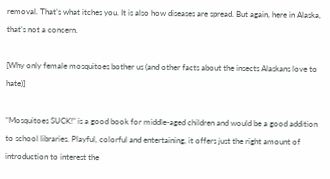removal. That’s what itches you. It is also how diseases are spread. But again, here in Alaska, that’s not a concern.

[Why only female mosquitoes bother us (and other facts about the insects Alaskans love to hate)]

“Mosquitoes SUCK!” is a good book for middle-aged children and would be a good addition to school libraries. Playful, colorful and entertaining, it offers just the right amount of introduction to interest the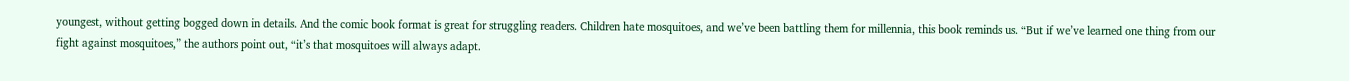youngest, without getting bogged down in details. And the comic book format is great for struggling readers. Children hate mosquitoes, and we’ve been battling them for millennia, this book reminds us. “But if we’ve learned one thing from our fight against mosquitoes,” the authors point out, “it’s that mosquitoes will always adapt.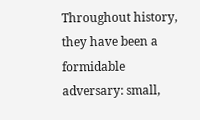Throughout history, they have been a formidable adversary: small,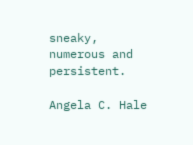sneaky, numerous and persistent.

Angela C. Hale